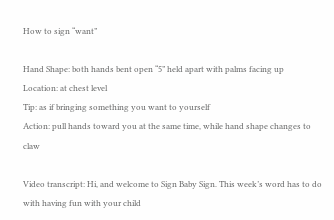How to sign “want”

Hand Shape: both hands bent open “5” held apart with palms facing up
Location: at chest level
Tip: as if bringing something you want to yourself
Action: pull hands toward you at the same time, while hand shape changes to claw

Video transcript: Hi, and welcome to Sign Baby Sign. This week’s word has to do with having fun with your child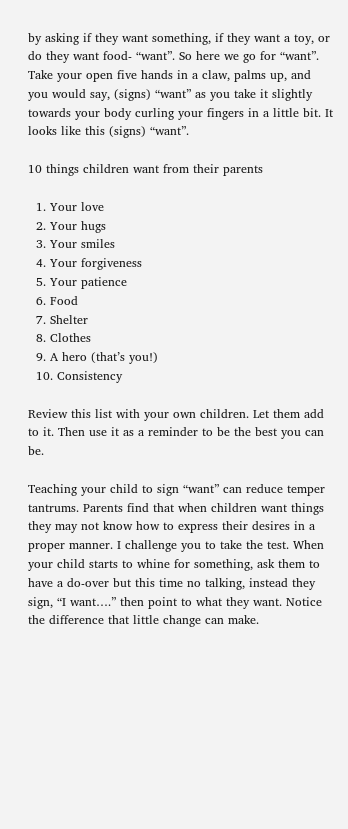by asking if they want something, if they want a toy, or do they want food- “want”. So here we go for “want”. Take your open five hands in a claw, palms up, and you would say, (signs) “want” as you take it slightly towards your body curling your fingers in a little bit. It looks like this (signs) “want”.

10 things children want from their parents

  1. Your love
  2. Your hugs
  3. Your smiles
  4. Your forgiveness
  5. Your patience
  6. Food
  7. Shelter
  8. Clothes
  9. A hero (that’s you!)
  10. Consistency

Review this list with your own children. Let them add to it. Then use it as a reminder to be the best you can be.

Teaching your child to sign “want” can reduce temper tantrums. Parents find that when children want things they may not know how to express their desires in a proper manner. I challenge you to take the test. When your child starts to whine for something, ask them to have a do-over but this time no talking, instead they sign, “I want….” then point to what they want. Notice the difference that little change can make.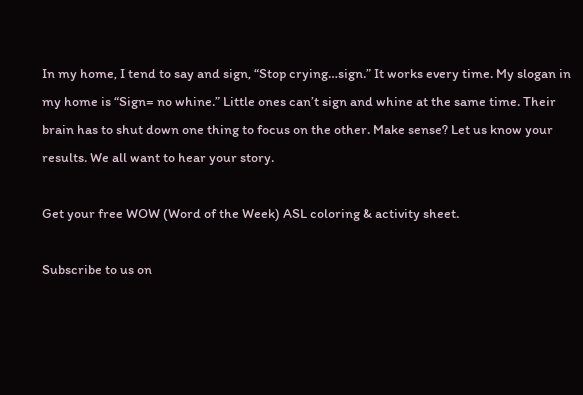In my home, I tend to say and sign, “Stop crying…sign.” It works every time. My slogan in my home is “Sign= no whine.” Little ones can’t sign and whine at the same time. Their brain has to shut down one thing to focus on the other. Make sense? Let us know your results. We all want to hear your story.

Get your free WOW (Word of the Week) ASL coloring & activity sheet.

Subscribe to us on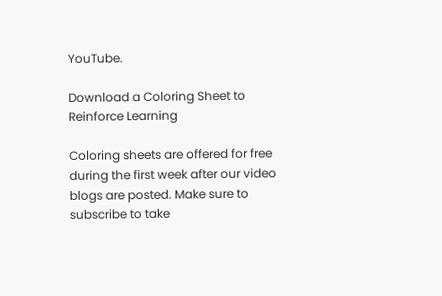YouTube.

Download a Coloring Sheet to Reinforce Learning

Coloring sheets are offered for free during the first week after our video blogs are posted. Make sure to subscribe to take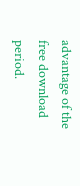advantage of the free download period.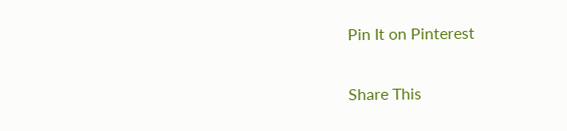Pin It on Pinterest

Share This